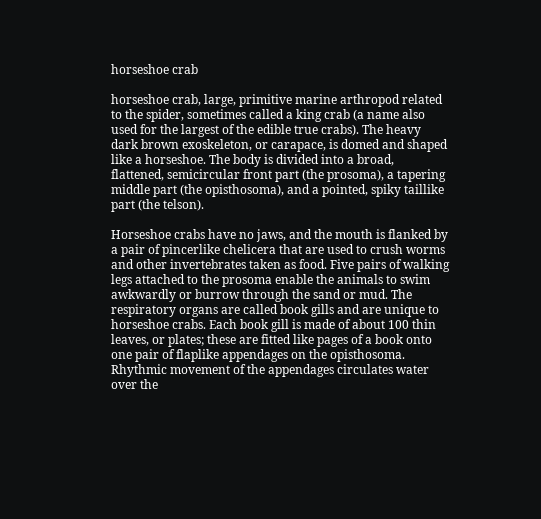horseshoe crab

horseshoe crab, large, primitive marine arthropod related to the spider, sometimes called a king crab (a name also used for the largest of the edible true crabs). The heavy dark brown exoskeleton, or carapace, is domed and shaped like a horseshoe. The body is divided into a broad, flattened, semicircular front part (the prosoma), a tapering middle part (the opisthosoma), and a pointed, spiky taillike part (the telson).

Horseshoe crabs have no jaws, and the mouth is flanked by a pair of pincerlike chelicera that are used to crush worms and other invertebrates taken as food. Five pairs of walking legs attached to the prosoma enable the animals to swim awkwardly or burrow through the sand or mud. The respiratory organs are called book gills and are unique to horseshoe crabs. Each book gill is made of about 100 thin leaves, or plates; these are fitted like pages of a book onto one pair of flaplike appendages on the opisthosoma. Rhythmic movement of the appendages circulates water over the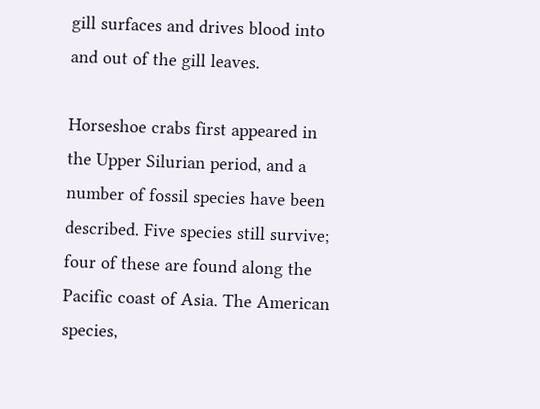gill surfaces and drives blood into and out of the gill leaves.

Horseshoe crabs first appeared in the Upper Silurian period, and a number of fossil species have been described. Five species still survive; four of these are found along the Pacific coast of Asia. The American species,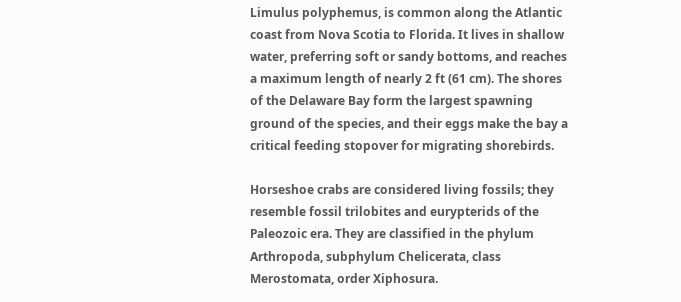Limulus polyphemus, is common along the Atlantic coast from Nova Scotia to Florida. It lives in shallow water, preferring soft or sandy bottoms, and reaches a maximum length of nearly 2 ft (61 cm). The shores of the Delaware Bay form the largest spawning ground of the species, and their eggs make the bay a critical feeding stopover for migrating shorebirds.

Horseshoe crabs are considered living fossils; they resemble fossil trilobites and eurypterids of the Paleozoic era. They are classified in the phylum Arthropoda, subphylum Chelicerata, class Merostomata, order Xiphosura.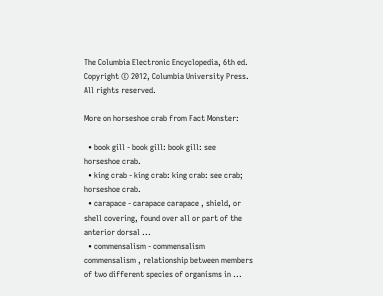The Columbia Electronic Encyclopedia, 6th ed. Copyright © 2012, Columbia University Press. All rights reserved.

More on horseshoe crab from Fact Monster:

  • book gill - book gill: book gill: see horseshoe crab.
  • king crab - king crab: king crab: see crab; horseshoe crab.
  • carapace - carapace carapace , shield, or shell covering, found over all or part of the anterior dorsal ...
  • commensalism - commensalism commensalism , relationship between members of two different species of organisms in ...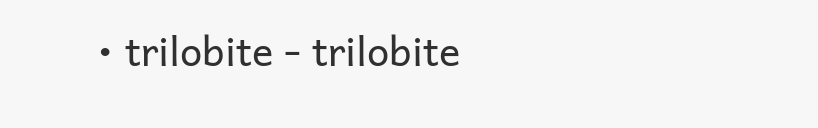• trilobite - trilobite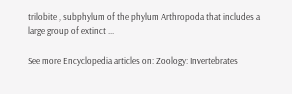trilobite , subphylum of the phylum Arthropoda that includes a large group of extinct ...

See more Encyclopedia articles on: Zoology: Invertebrates